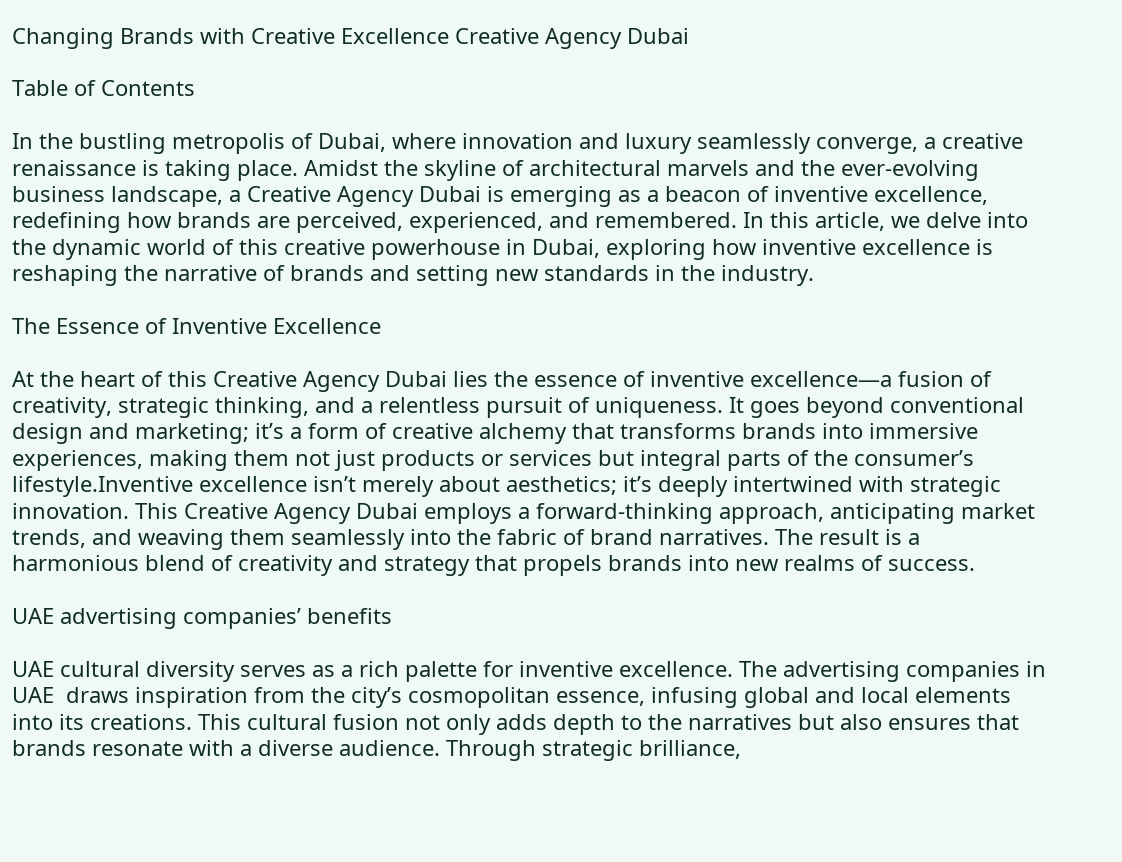Changing Brands with Creative Excellence Creative Agency Dubai

Table of Contents

In the bustling metropolis of Dubai, where innovation and luxury seamlessly converge, a creative renaissance is taking place. Amidst the skyline of architectural marvels and the ever-evolving business landscape, a Creative Agency Dubai is emerging as a beacon of inventive excellence, redefining how brands are perceived, experienced, and remembered. In this article, we delve into the dynamic world of this creative powerhouse in Dubai, exploring how inventive excellence is reshaping the narrative of brands and setting new standards in the industry.

The Essence of Inventive Excellence

At the heart of this Creative Agency Dubai lies the essence of inventive excellence—a fusion of creativity, strategic thinking, and a relentless pursuit of uniqueness. It goes beyond conventional design and marketing; it’s a form of creative alchemy that transforms brands into immersive experiences, making them not just products or services but integral parts of the consumer’s lifestyle.Inventive excellence isn’t merely about aesthetics; it’s deeply intertwined with strategic innovation. This Creative Agency Dubai employs a forward-thinking approach, anticipating market trends, and weaving them seamlessly into the fabric of brand narratives. The result is a harmonious blend of creativity and strategy that propels brands into new realms of success.

UAE advertising companies’ benefits

UAE cultural diversity serves as a rich palette for inventive excellence. The advertising companies in UAE  draws inspiration from the city’s cosmopolitan essence, infusing global and local elements into its creations. This cultural fusion not only adds depth to the narratives but also ensures that brands resonate with a diverse audience. Through strategic brilliance,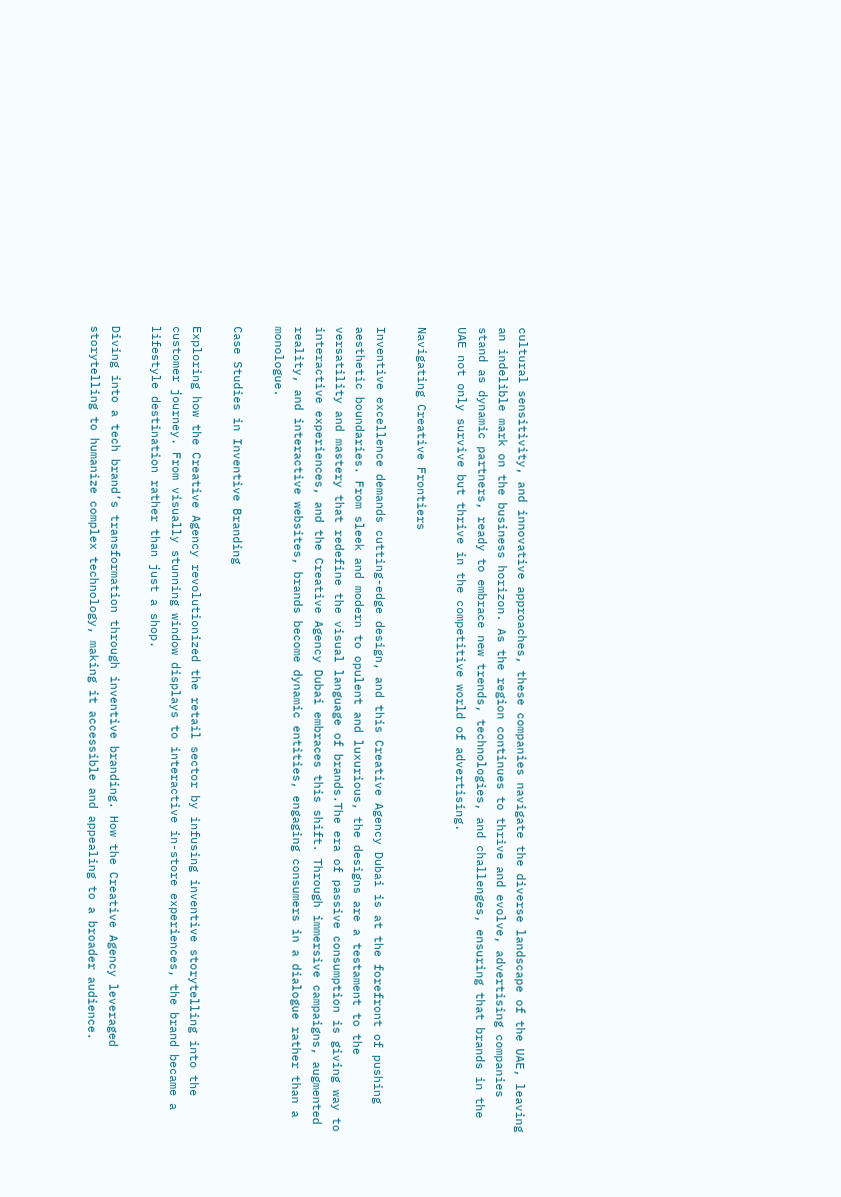cultural sensitivity, and innovative approaches, these companies navigate the diverse landscape of the UAE, leaving an indelible mark on the business horizon. As the region continues to thrive and evolve, advertising companies stand as dynamic partners, ready to embrace new trends, technologies, and challenges, ensuring that brands in the UAE not only survive but thrive in the competitive world of advertising.

Navigating Creative Frontiers

Inventive excellence demands cutting-edge design, and this Creative Agency Dubai is at the forefront of pushing aesthetic boundaries. From sleek and modern to opulent and luxurious, the designs are a testament to the versatility and mastery that redefine the visual language of brands.The era of passive consumption is giving way to interactive experiences, and the Creative Agency Dubai embraces this shift. Through immersive campaigns, augmented reality, and interactive websites, brands become dynamic entities, engaging consumers in a dialogue rather than a monologue.

Case Studies in Inventive Branding

Exploring how the Creative Agency revolutionized the retail sector by infusing inventive storytelling into the customer journey. From visually stunning window displays to interactive in-store experiences, the brand became a lifestyle destination rather than just a shop.

Diving into a tech brand’s transformation through inventive branding. How the Creative Agency leveraged storytelling to humanize complex technology, making it accessible and appealing to a broader audience.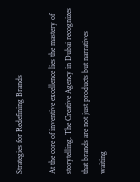Strategies for Redefining Brands

At the core of inventive excellence lies the mastery of storytelling. The Creative Agency in Dubai recognizes that brands are not just products but narratives waiting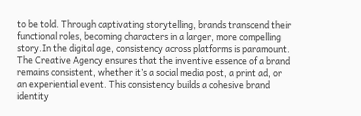to be told. Through captivating storytelling, brands transcend their functional roles, becoming characters in a larger, more compelling story.In the digital age, consistency across platforms is paramount. The Creative Agency ensures that the inventive essence of a brand remains consistent, whether it’s a social media post, a print ad, or an experiential event. This consistency builds a cohesive brand identity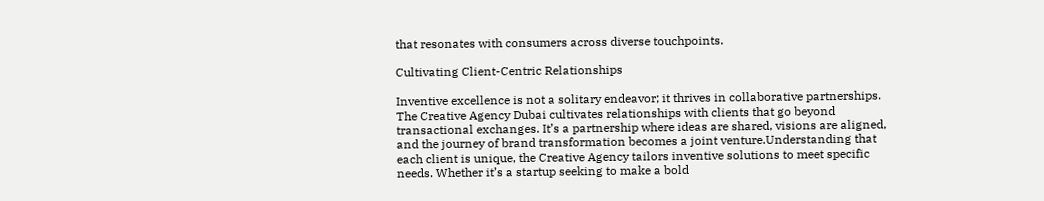that resonates with consumers across diverse touchpoints.

Cultivating Client-Centric Relationships

Inventive excellence is not a solitary endeavor; it thrives in collaborative partnerships. The Creative Agency Dubai cultivates relationships with clients that go beyond transactional exchanges. It’s a partnership where ideas are shared, visions are aligned, and the journey of brand transformation becomes a joint venture.Understanding that each client is unique, the Creative Agency tailors inventive solutions to meet specific needs. Whether it’s a startup seeking to make a bold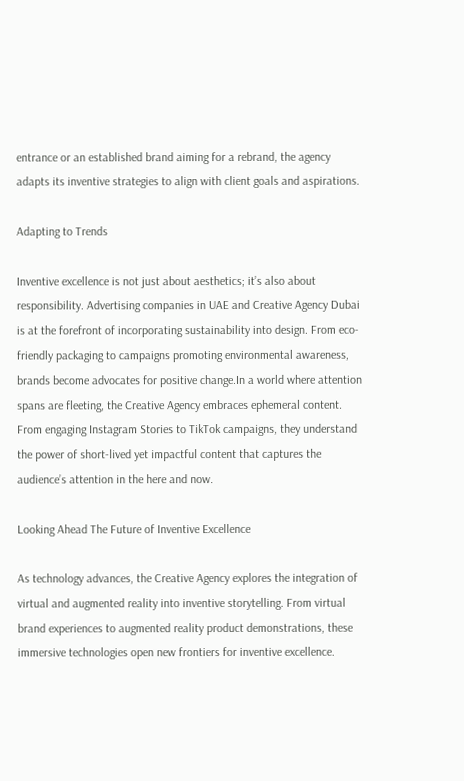entrance or an established brand aiming for a rebrand, the agency adapts its inventive strategies to align with client goals and aspirations.

Adapting to Trends

Inventive excellence is not just about aesthetics; it’s also about responsibility. Advertising companies in UAE and Creative Agency Dubai is at the forefront of incorporating sustainability into design. From eco-friendly packaging to campaigns promoting environmental awareness, brands become advocates for positive change.In a world where attention spans are fleeting, the Creative Agency embraces ephemeral content. From engaging Instagram Stories to TikTok campaigns, they understand the power of short-lived yet impactful content that captures the audience’s attention in the here and now.

Looking Ahead The Future of Inventive Excellence

As technology advances, the Creative Agency explores the integration of virtual and augmented reality into inventive storytelling. From virtual brand experiences to augmented reality product demonstrations, these immersive technologies open new frontiers for inventive excellence.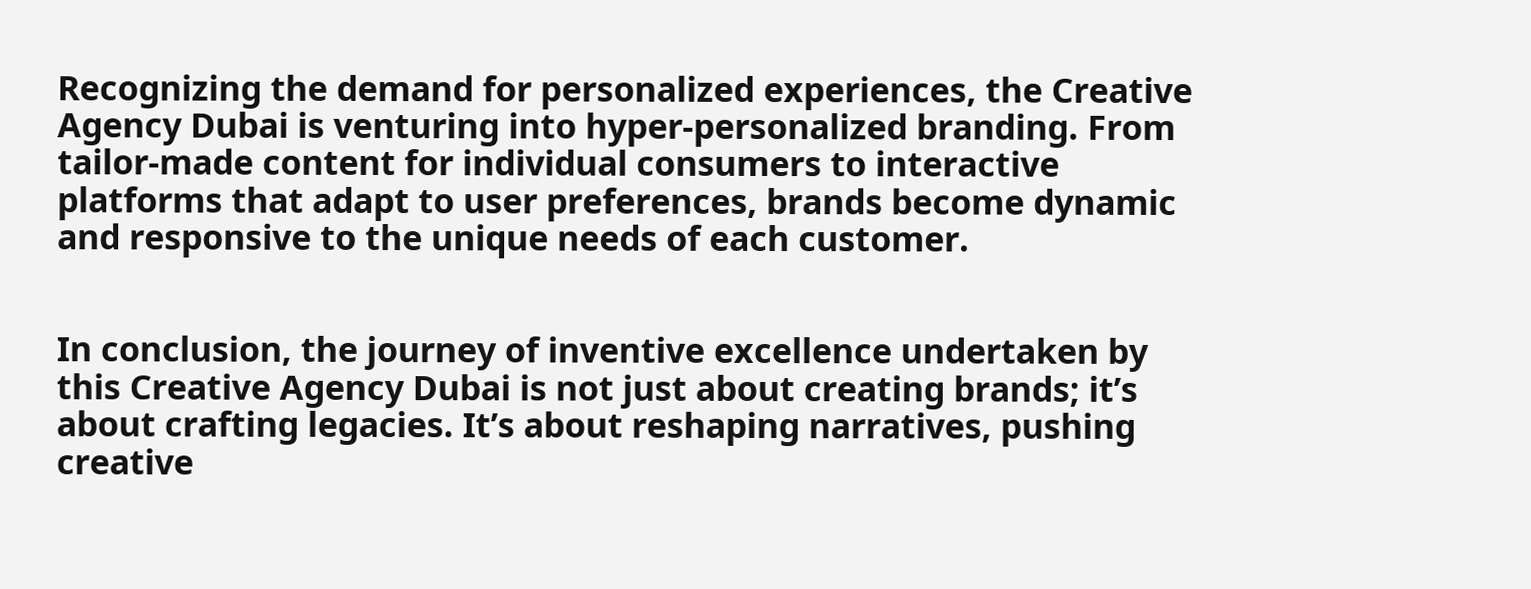Recognizing the demand for personalized experiences, the Creative Agency Dubai is venturing into hyper-personalized branding. From tailor-made content for individual consumers to interactive platforms that adapt to user preferences, brands become dynamic and responsive to the unique needs of each customer.


In conclusion, the journey of inventive excellence undertaken by this Creative Agency Dubai is not just about creating brands; it’s about crafting legacies. It’s about reshaping narratives, pushing creative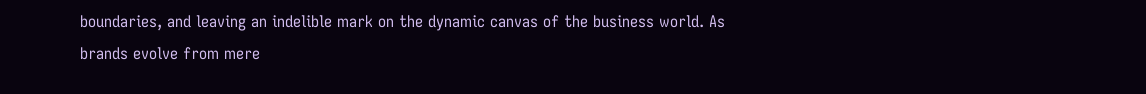boundaries, and leaving an indelible mark on the dynamic canvas of the business world. As brands evolve from mere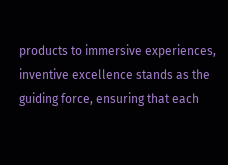products to immersive experiences, inventive excellence stands as the guiding force, ensuring that each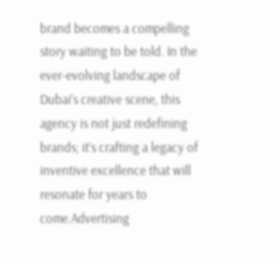brand becomes a compelling story waiting to be told. In the ever-evolving landscape of Dubai’s creative scene, this agency is not just redefining brands; it’s crafting a legacy of inventive excellence that will resonate for years to come.Advertising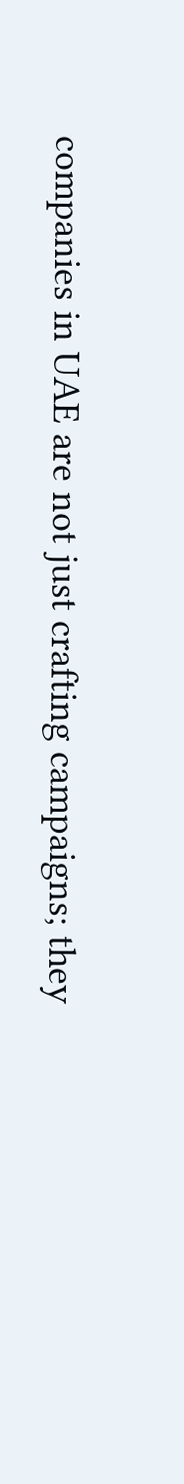companies in UAE are not just crafting campaigns; they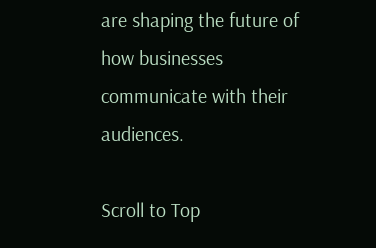are shaping the future of how businesses communicate with their audiences.

Scroll to Top